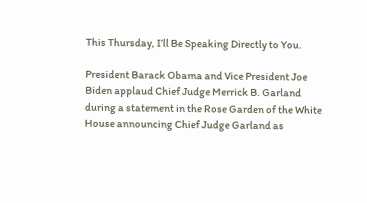This Thursday, I’ll Be Speaking Directly to You.

President Barack Obama and Vice President Joe Biden applaud Chief Judge Merrick B. Garland during a statement in the Rose Garden of the White House announcing Chief Judge Garland as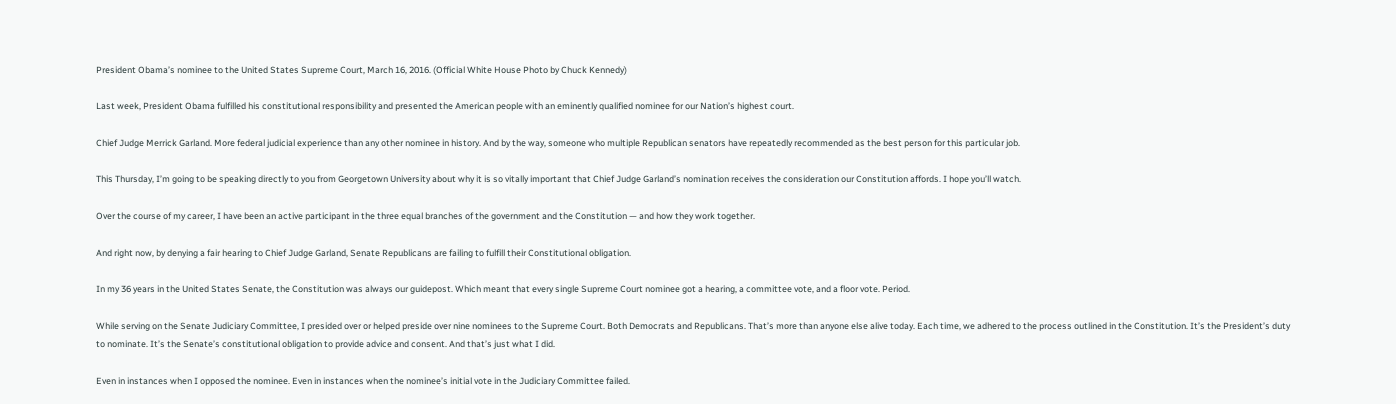President Obama’s nominee to the United States Supreme Court, March 16, 2016. (Official White House Photo by Chuck Kennedy)

Last week, President Obama fulfilled his constitutional responsibility and presented the American people with an eminently qualified nominee for our Nation’s highest court.

Chief Judge Merrick Garland. More federal judicial experience than any other nominee in history. And by the way, someone who multiple Republican senators have repeatedly recommended as the best person for this particular job.

This Thursday, I’m going to be speaking directly to you from Georgetown University about why it is so vitally important that Chief Judge Garland’s nomination receives the consideration our Constitution affords. I hope you’ll watch.

Over the course of my career, I have been an active participant in the three equal branches of the government and the Constitution — and how they work together.

And right now, by denying a fair hearing to Chief Judge Garland, Senate Republicans are failing to fulfill their Constitutional obligation.

In my 36 years in the United States Senate, the Constitution was always our guidepost. Which meant that every single Supreme Court nominee got a hearing, a committee vote, and a floor vote. Period.

While serving on the Senate Judiciary Committee, I presided over or helped preside over nine nominees to the Supreme Court. Both Democrats and Republicans. That’s more than anyone else alive today. Each time, we adhered to the process outlined in the Constitution. It’s the President’s duty to nominate. It’s the Senate’s constitutional obligation to provide advice and consent. And that’s just what I did.

Even in instances when I opposed the nominee. Even in instances when the nominee’s initial vote in the Judiciary Committee failed.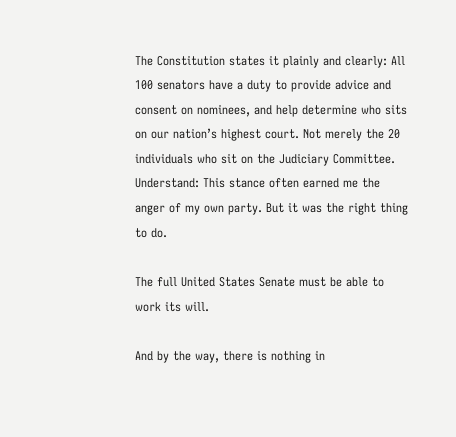The Constitution states it plainly and clearly: All 100 senators have a duty to provide advice and consent on nominees, and help determine who sits on our nation’s highest court. Not merely the 20 individuals who sit on the Judiciary Committee. Understand: This stance often earned me the anger of my own party. But it was the right thing to do.

The full United States Senate must be able to work its will.

And by the way, there is nothing in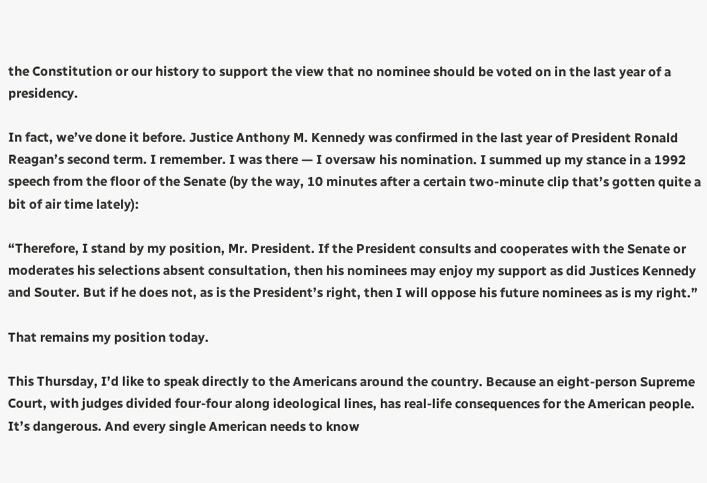the Constitution or our history to support the view that no nominee should be voted on in the last year of a presidency.

In fact, we’ve done it before. Justice Anthony M. Kennedy was confirmed in the last year of President Ronald Reagan’s second term. I remember. I was there — I oversaw his nomination. I summed up my stance in a 1992 speech from the floor of the Senate (by the way, 10 minutes after a certain two-minute clip that’s gotten quite a bit of air time lately):

“Therefore, I stand by my position, Mr. President. If the President consults and cooperates with the Senate or moderates his selections absent consultation, then his nominees may enjoy my support as did Justices Kennedy and Souter. But if he does not, as is the President’s right, then I will oppose his future nominees as is my right.”

That remains my position today.

This Thursday, I’d like to speak directly to the Americans around the country. Because an eight-person Supreme Court, with judges divided four-four along ideological lines, has real-life consequences for the American people. It’s dangerous. And every single American needs to know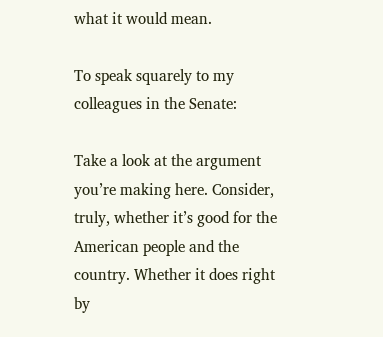what it would mean.

To speak squarely to my colleagues in the Senate:

Take a look at the argument you’re making here. Consider, truly, whether it’s good for the American people and the country. Whether it does right by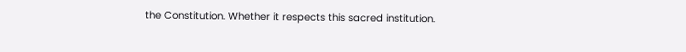the Constitution. Whether it respects this sacred institution.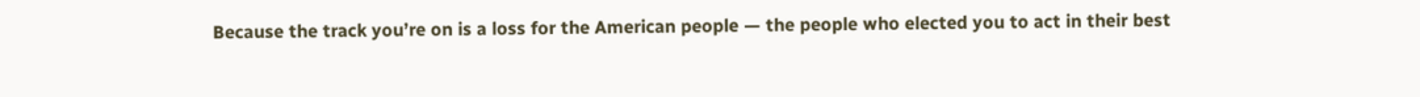Because the track you’re on is a loss for the American people — the people who elected you to act in their best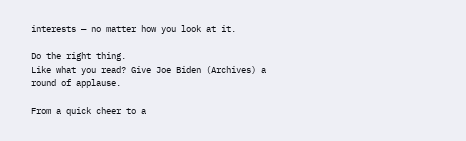interests — no matter how you look at it.

Do the right thing.
Like what you read? Give Joe Biden (Archives) a round of applause.

From a quick cheer to a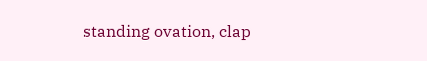standing ovation, clap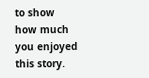to show how much you enjoyed this story.